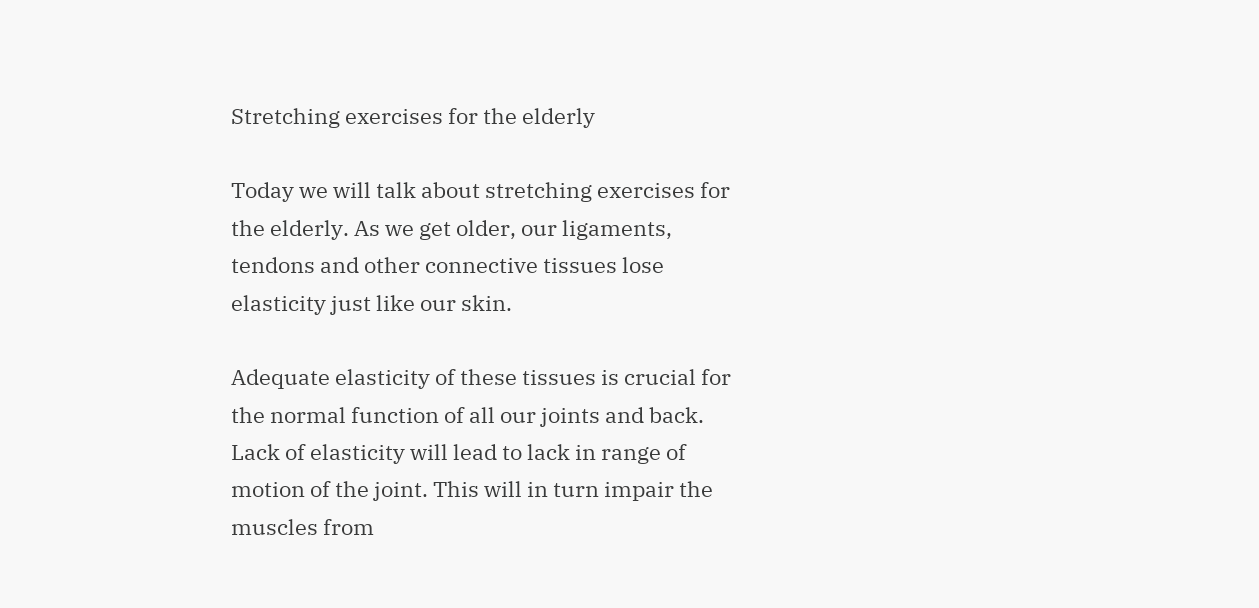Stretching exercises for the elderly

Today we will talk about stretching exercises for the elderly. As we get older, our ligaments, tendons and other connective tissues lose elasticity just like our skin.

Adequate elasticity of these tissues is crucial for the normal function of all our joints and back. Lack of elasticity will lead to lack in range of motion of the joint. This will in turn impair the muscles from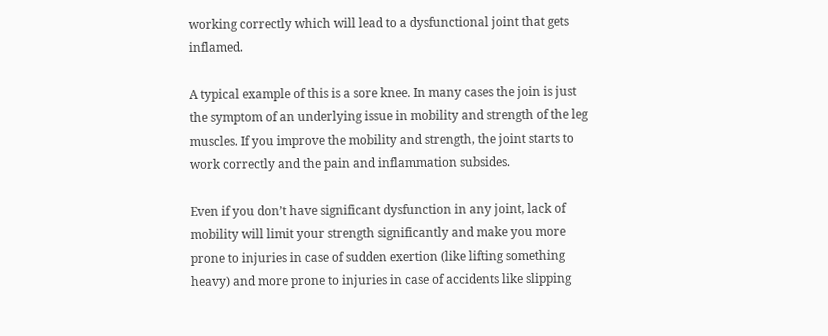working correctly which will lead to a dysfunctional joint that gets inflamed.

A typical example of this is a sore knee. In many cases the join is just the symptom of an underlying issue in mobility and strength of the leg muscles. If you improve the mobility and strength, the joint starts to work correctly and the pain and inflammation subsides.

Even if you don’t have significant dysfunction in any joint, lack of mobility will limit your strength significantly and make you more prone to injuries in case of sudden exertion (like lifting something heavy) and more prone to injuries in case of accidents like slipping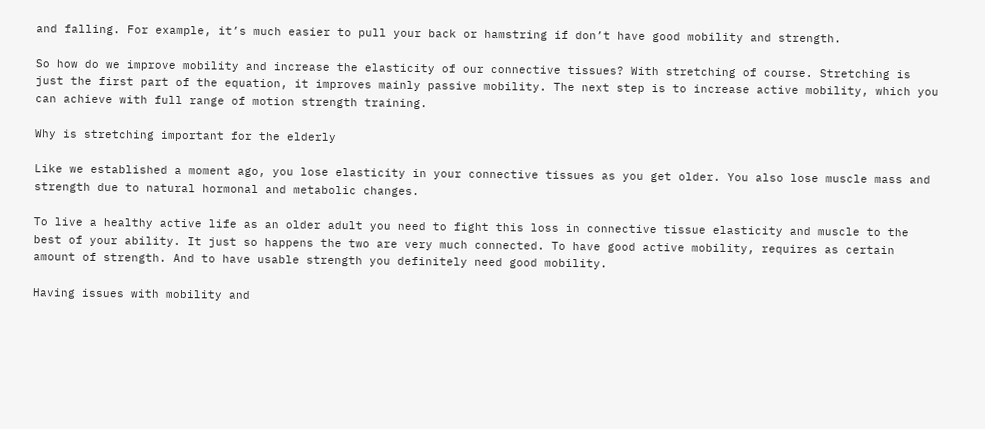and falling. For example, it’s much easier to pull your back or hamstring if don’t have good mobility and strength.

So how do we improve mobility and increase the elasticity of our connective tissues? With stretching of course. Stretching is just the first part of the equation, it improves mainly passive mobility. The next step is to increase active mobility, which you can achieve with full range of motion strength training.

Why is stretching important for the elderly

Like we established a moment ago, you lose elasticity in your connective tissues as you get older. You also lose muscle mass and strength due to natural hormonal and metabolic changes.

To live a healthy active life as an older adult you need to fight this loss in connective tissue elasticity and muscle to the best of your ability. It just so happens the two are very much connected. To have good active mobility, requires as certain amount of strength. And to have usable strength you definitely need good mobility.

Having issues with mobility and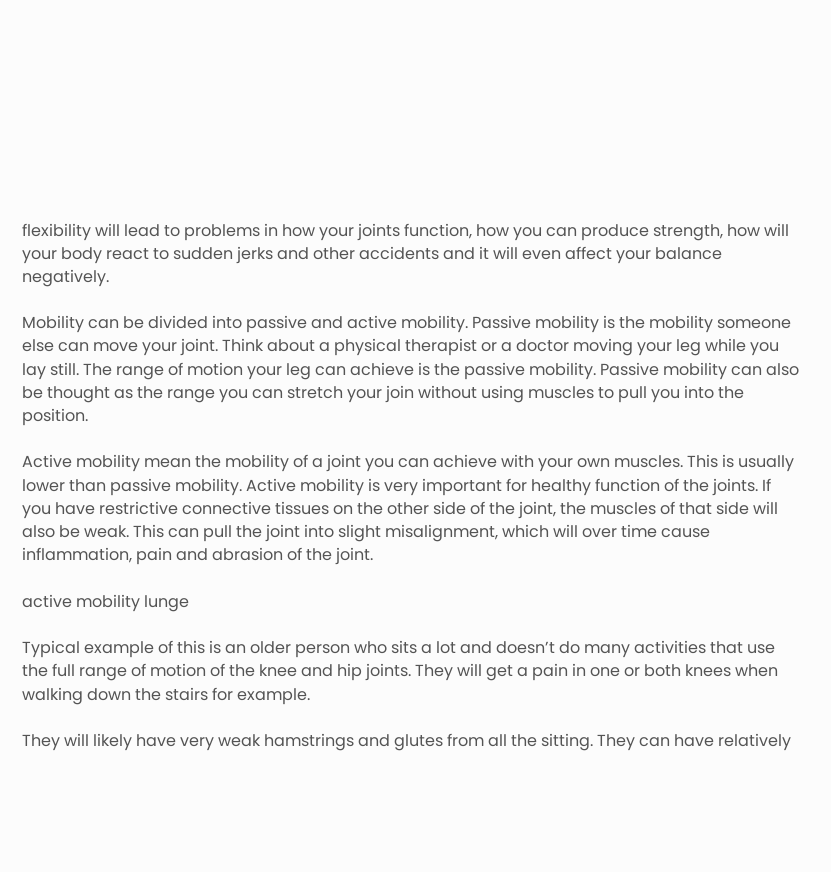flexibility will lead to problems in how your joints function, how you can produce strength, how will your body react to sudden jerks and other accidents and it will even affect your balance negatively.

Mobility can be divided into passive and active mobility. Passive mobility is the mobility someone else can move your joint. Think about a physical therapist or a doctor moving your leg while you lay still. The range of motion your leg can achieve is the passive mobility. Passive mobility can also be thought as the range you can stretch your join without using muscles to pull you into the position.

Active mobility mean the mobility of a joint you can achieve with your own muscles. This is usually lower than passive mobility. Active mobility is very important for healthy function of the joints. If you have restrictive connective tissues on the other side of the joint, the muscles of that side will also be weak. This can pull the joint into slight misalignment, which will over time cause inflammation, pain and abrasion of the joint.

active mobility lunge

Typical example of this is an older person who sits a lot and doesn’t do many activities that use the full range of motion of the knee and hip joints. They will get a pain in one or both knees when walking down the stairs for example.

They will likely have very weak hamstrings and glutes from all the sitting. They can have relatively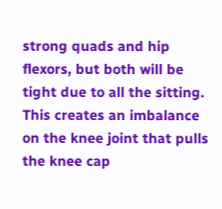strong quads and hip flexors, but both will be tight due to all the sitting. This creates an imbalance on the knee joint that pulls the knee cap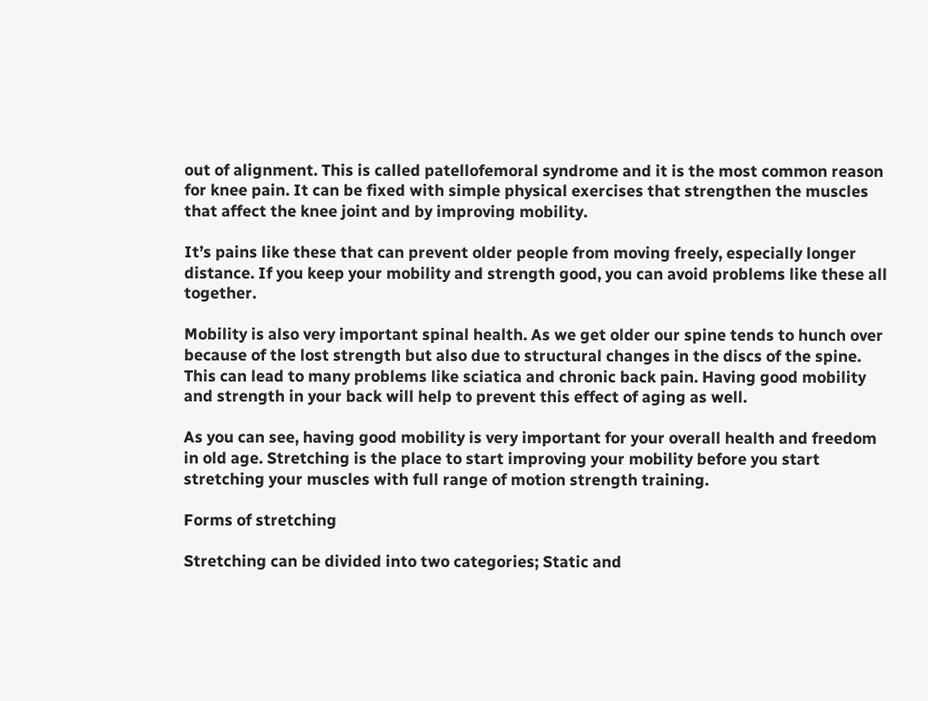out of alignment. This is called patellofemoral syndrome and it is the most common reason for knee pain. It can be fixed with simple physical exercises that strengthen the muscles that affect the knee joint and by improving mobility.

It’s pains like these that can prevent older people from moving freely, especially longer distance. If you keep your mobility and strength good, you can avoid problems like these all together.

Mobility is also very important spinal health. As we get older our spine tends to hunch over because of the lost strength but also due to structural changes in the discs of the spine. This can lead to many problems like sciatica and chronic back pain. Having good mobility and strength in your back will help to prevent this effect of aging as well.

As you can see, having good mobility is very important for your overall health and freedom in old age. Stretching is the place to start improving your mobility before you start stretching your muscles with full range of motion strength training.

Forms of stretching

Stretching can be divided into two categories; Static and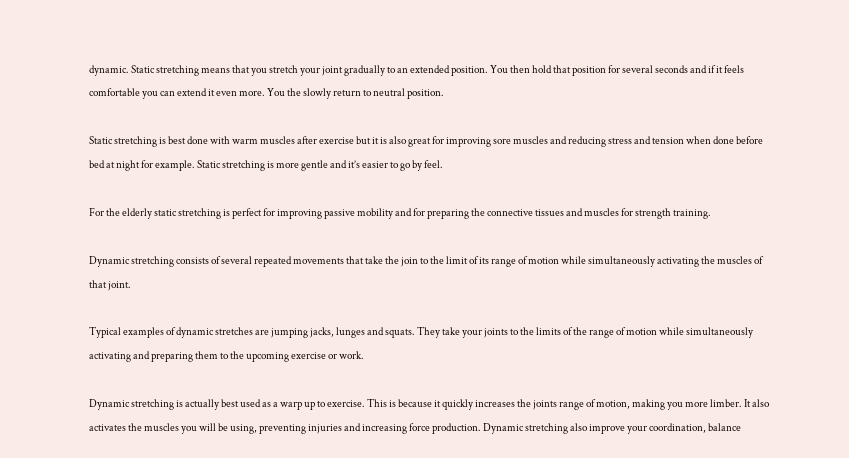dynamic. Static stretching means that you stretch your joint gradually to an extended position. You then hold that position for several seconds and if it feels comfortable you can extend it even more. You the slowly return to neutral position.

Static stretching is best done with warm muscles after exercise but it is also great for improving sore muscles and reducing stress and tension when done before bed at night for example. Static stretching is more gentle and it’s easier to go by feel.

For the elderly static stretching is perfect for improving passive mobility and for preparing the connective tissues and muscles for strength training.

Dynamic stretching consists of several repeated movements that take the join to the limit of its range of motion while simultaneously activating the muscles of that joint.

Typical examples of dynamic stretches are jumping jacks, lunges and squats. They take your joints to the limits of the range of motion while simultaneously activating and preparing them to the upcoming exercise or work.

Dynamic stretching is actually best used as a warp up to exercise. This is because it quickly increases the joints range of motion, making you more limber. It also activates the muscles you will be using, preventing injuries and increasing force production. Dynamic stretching also improve your coordination, balance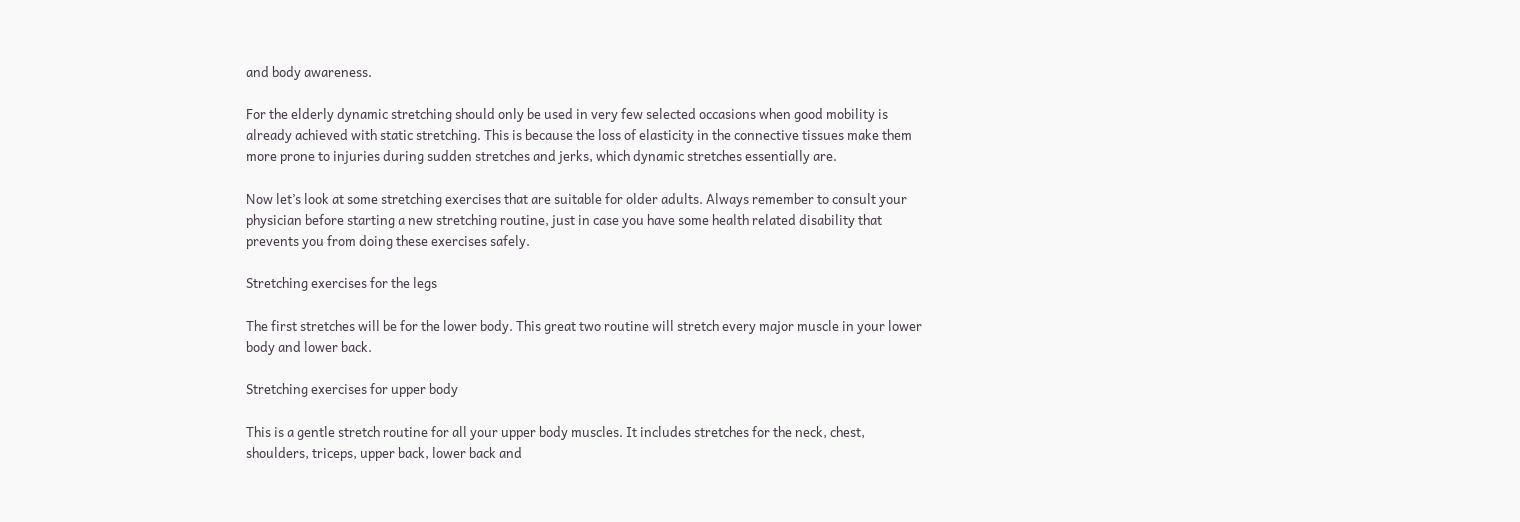and body awareness.

For the elderly dynamic stretching should only be used in very few selected occasions when good mobility is already achieved with static stretching. This is because the loss of elasticity in the connective tissues make them more prone to injuries during sudden stretches and jerks, which dynamic stretches essentially are.

Now let’s look at some stretching exercises that are suitable for older adults. Always remember to consult your physician before starting a new stretching routine, just in case you have some health related disability that prevents you from doing these exercises safely.

Stretching exercises for the legs

The first stretches will be for the lower body. This great two routine will stretch every major muscle in your lower body and lower back.

Stretching exercises for upper body

This is a gentle stretch routine for all your upper body muscles. It includes stretches for the neck, chest, shoulders, triceps, upper back, lower back and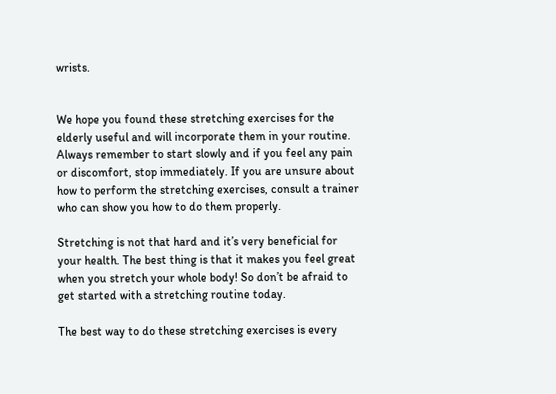wrists.


We hope you found these stretching exercises for the elderly useful and will incorporate them in your routine. Always remember to start slowly and if you feel any pain or discomfort, stop immediately. If you are unsure about how to perform the stretching exercises, consult a trainer who can show you how to do them properly.

Stretching is not that hard and it’s very beneficial for your health. The best thing is that it makes you feel great when you stretch your whole body! So don’t be afraid to get started with a stretching routine today.

The best way to do these stretching exercises is every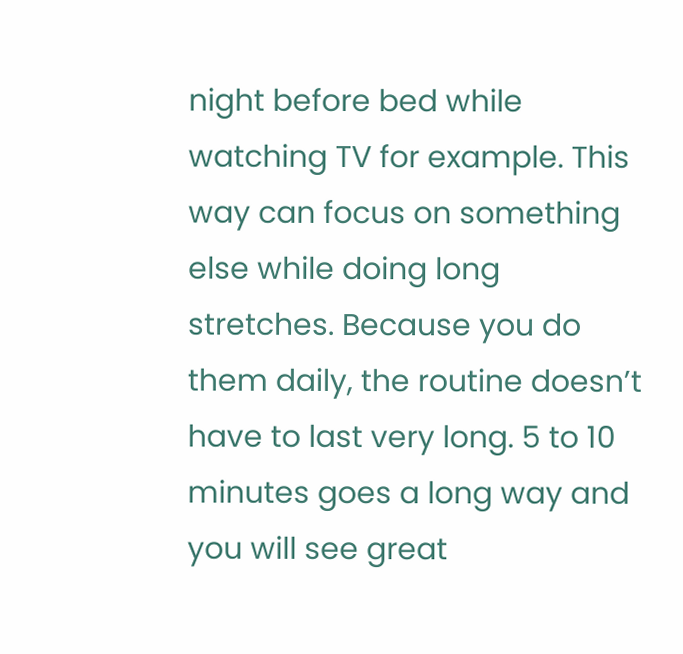night before bed while watching TV for example. This way can focus on something else while doing long stretches. Because you do them daily, the routine doesn’t have to last very long. 5 to 10 minutes goes a long way and you will see great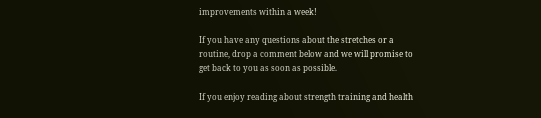improvements within a week!

If you have any questions about the stretches or a routine, drop a comment below and we will promise to get back to you as soon as possible.

If you enjoy reading about strength training and health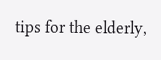tips for the elderly,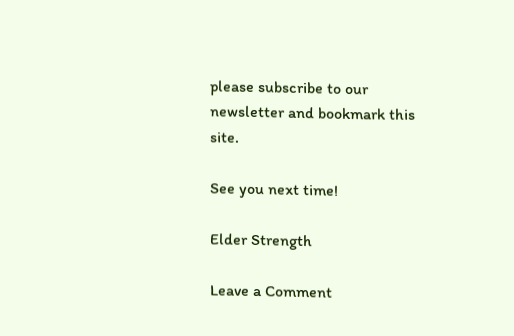please subscribe to our newsletter and bookmark this site.

See you next time!

Elder Strength

Leave a Comment